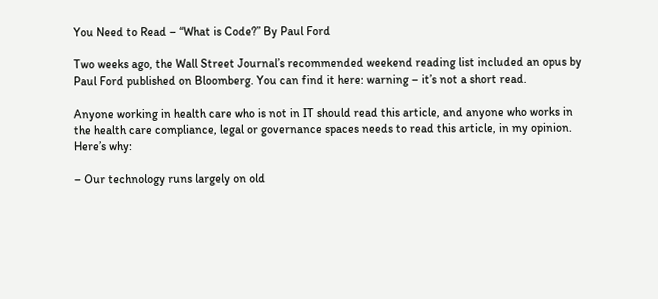You Need to Read – “What is Code?” By Paul Ford

Two weeks ago, the Wall Street Journal’s recommended weekend reading list included an opus by Paul Ford published on Bloomberg. You can find it here: warning – it’s not a short read.

Anyone working in health care who is not in IT should read this article, and anyone who works in the health care compliance, legal or governance spaces needs to read this article, in my opinion. Here’s why:

– Our technology runs largely on old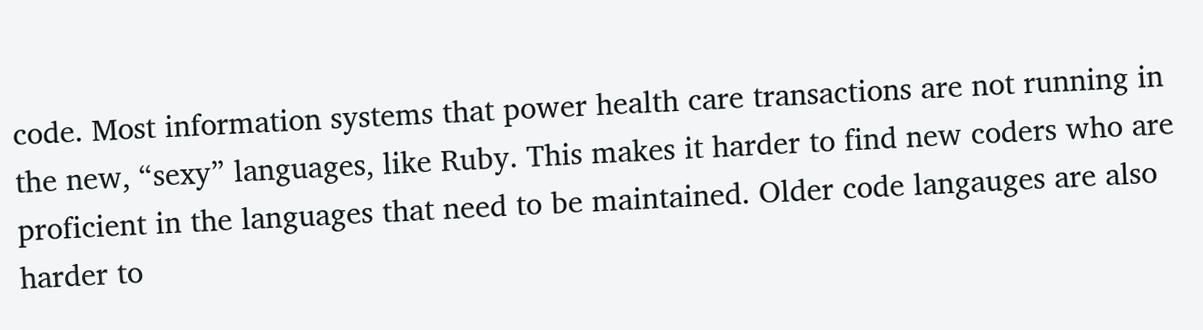code. Most information systems that power health care transactions are not running in the new, “sexy” languages, like Ruby. This makes it harder to find new coders who are proficient in the languages that need to be maintained. Older code langauges are also harder to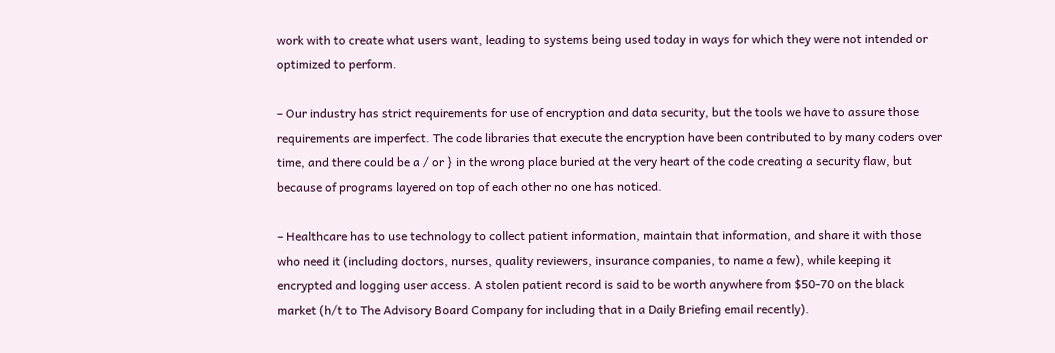work with to create what users want, leading to systems being used today in ways for which they were not intended or optimized to perform.

– Our industry has strict requirements for use of encryption and data security, but the tools we have to assure those requirements are imperfect. The code libraries that execute the encryption have been contributed to by many coders over time, and there could be a / or } in the wrong place buried at the very heart of the code creating a security flaw, but because of programs layered on top of each other no one has noticed.

– Healthcare has to use technology to collect patient information, maintain that information, and share it with those who need it (including doctors, nurses, quality reviewers, insurance companies, to name a few), while keeping it encrypted and logging user access. A stolen patient record is said to be worth anywhere from $50-70 on the black market (h/t to The Advisory Board Company for including that in a Daily Briefing email recently).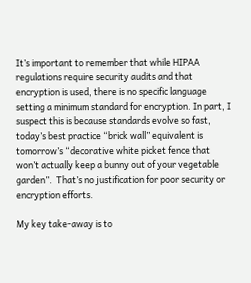It’s important to remember that while HIPAA regulations require security audits and that encryption is used, there is no specific language setting a minimum standard for encryption. In part, I suspect this is because standards evolve so fast, today’s best practice “brick wall” equivalent is tomorrow’s “decorative white picket fence that won’t actually keep a bunny out of your vegetable garden”.  That’s no justification for poor security or encryption efforts.

My key take-away is to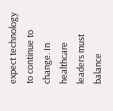expect technology to continue to change. In healthcare leaders must balance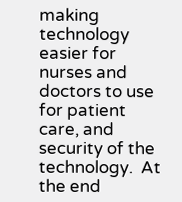making technology easier for nurses and doctors to use for patient care, and security of the technology.  At the end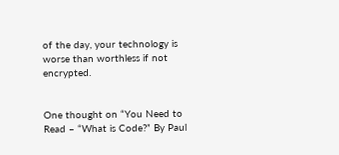of the day, your technology is worse than worthless if not encrypted.


One thought on “You Need to Read – “What is Code?” By Paul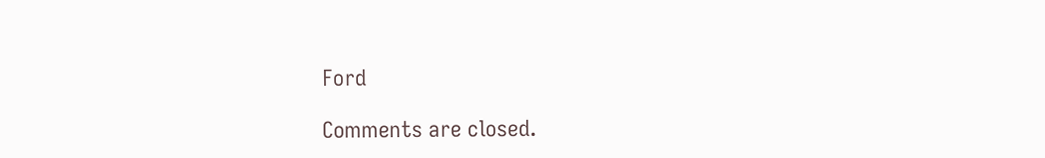Ford

Comments are closed.